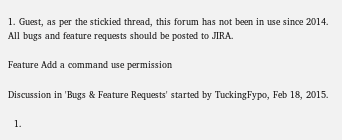1. Guest, as per the stickied thread, this forum has not been in use since 2014. All bugs and feature requests should be posted to JIRA.

Feature Add a command use permission

Discussion in 'Bugs & Feature Requests' started by TuckingFypo, Feb 18, 2015.

  1.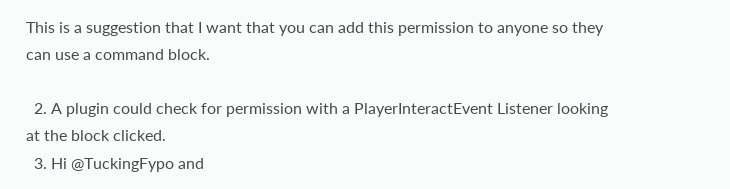This is a suggestion that I want that you can add this permission to anyone so they can use a command block.

  2. A plugin could check for permission with a PlayerInteractEvent Listener looking at the block clicked.
  3. Hi @TuckingFypo and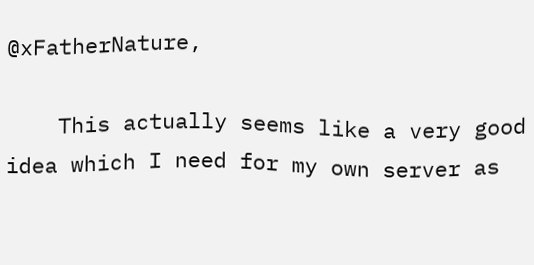@xFatherNature,

    This actually seems like a very good idea which I need for my own server as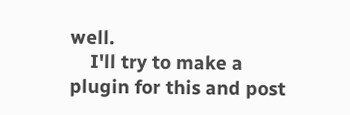well.
    I'll try to make a plugin for this and post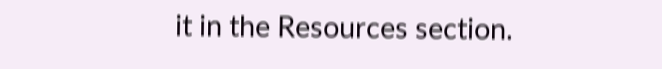it in the Resources section.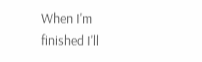When I'm finished I'll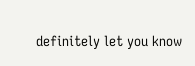definitely let you know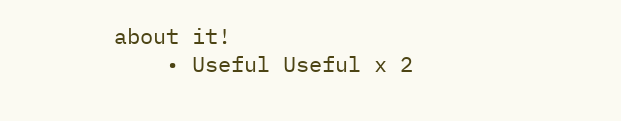about it!
    • Useful Useful x 2